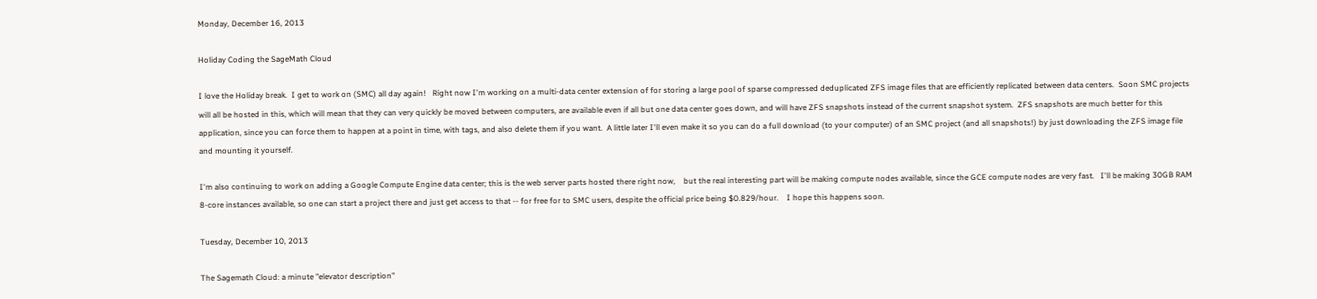Monday, December 16, 2013

Holiday Coding the SageMath Cloud

I love the Holiday break.  I get to work on (SMC) all day again!   Right now I'm working on a multi-data center extension of for storing a large pool of sparse compressed deduplicated ZFS image files that are efficiently replicated between data centers.  Soon SMC projects will all be hosted in this, which will mean that they can very quickly be moved between computers, are available even if all but one data center goes down, and will have ZFS snapshots instead of the current snapshot system.  ZFS snapshots are much better for this application, since you can force them to happen at a point in time, with tags, and also delete them if you want.  A little later I'll even make it so you can do a full download (to your computer) of an SMC project (and all snapshots!) by just downloading the ZFS image file and mounting it yourself.

I'm also continuing to work on adding a Google Compute Engine data center; this is the web server parts hosted there right now,    but the real interesting part will be making compute nodes available, since the GCE compute nodes are very fast.   I'll be making 30GB RAM 8-core instances available, so one can start a project there and just get access to that -- for free for to SMC users, despite the official price being $0.829/hour.    I hope this happens soon.

Tuesday, December 10, 2013

The Sagemath Cloud: a minute "elevator description"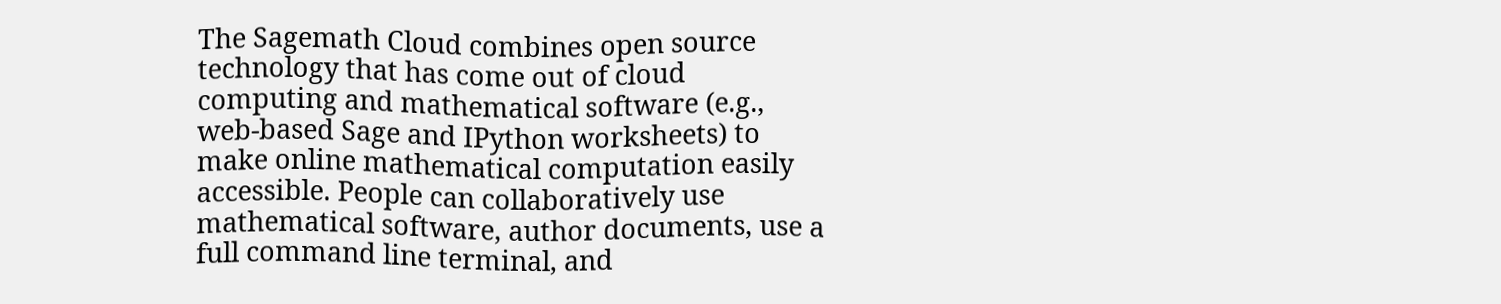The Sagemath Cloud combines open source technology that has come out of cloud computing and mathematical software (e.g., web-based Sage and IPython worksheets) to make online mathematical computation easily accessible. People can collaboratively use mathematical software, author documents, use a full command line terminal, and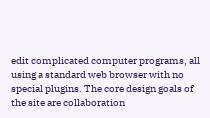edit complicated computer programs, all using a standard web browser with no special plugins. The core design goals of the site are collaboration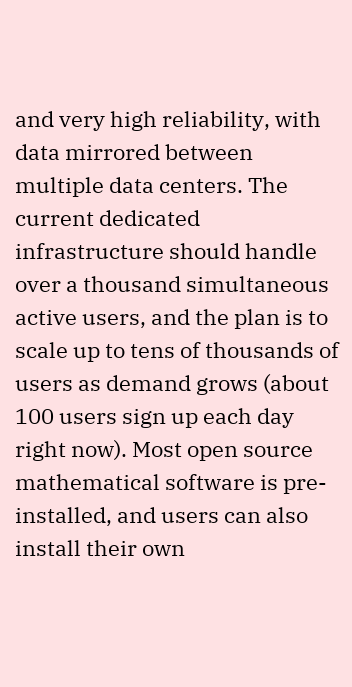and very high reliability, with data mirrored between multiple data centers. The current dedicated infrastructure should handle over a thousand simultaneous active users, and the plan is to scale up to tens of thousands of users as demand grows (about 100 users sign up each day right now). Most open source mathematical software is pre-installed, and users can also install their own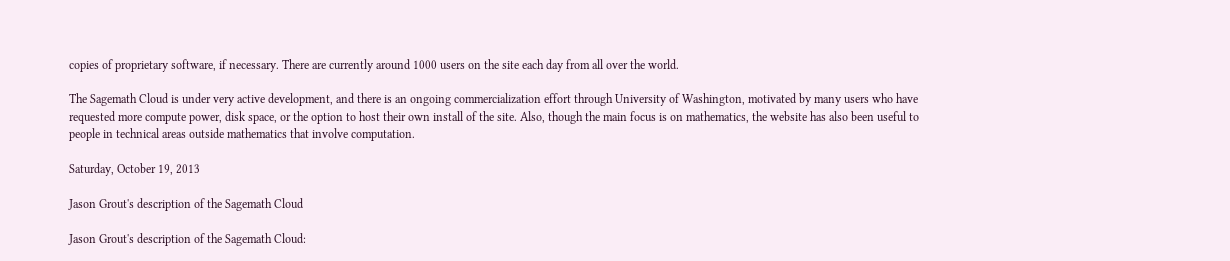copies of proprietary software, if necessary. There are currently around 1000 users on the site each day from all over the world.

The Sagemath Cloud is under very active development, and there is an ongoing commercialization effort through University of Washington, motivated by many users who have requested more compute power, disk space, or the option to host their own install of the site. Also, though the main focus is on mathematics, the website has also been useful to people in technical areas outside mathematics that involve computation.

Saturday, October 19, 2013

Jason Grout's description of the Sagemath Cloud

Jason Grout's description of the Sagemath Cloud: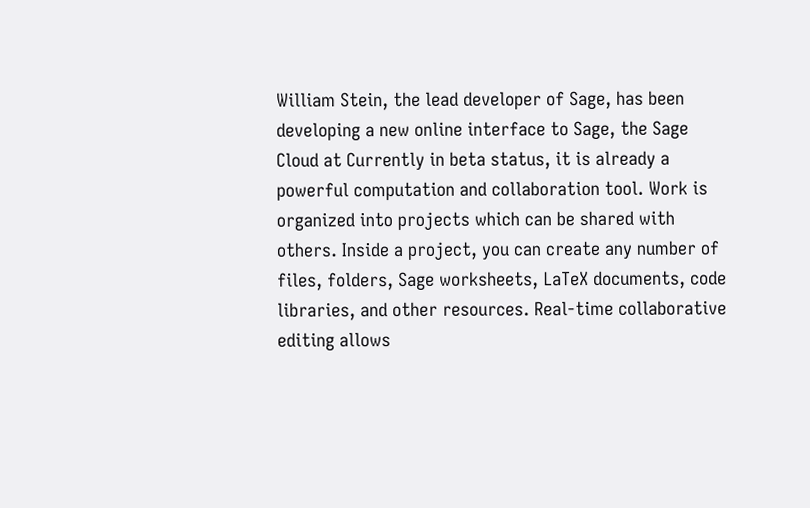William Stein, the lead developer of Sage, has been developing a new online interface to Sage, the Sage Cloud at Currently in beta status, it is already a powerful computation and collaboration tool. Work is organized into projects which can be shared with others. Inside a project, you can create any number of files, folders, Sage worksheets, LaTeX documents, code libraries, and other resources. Real-time collaborative editing allows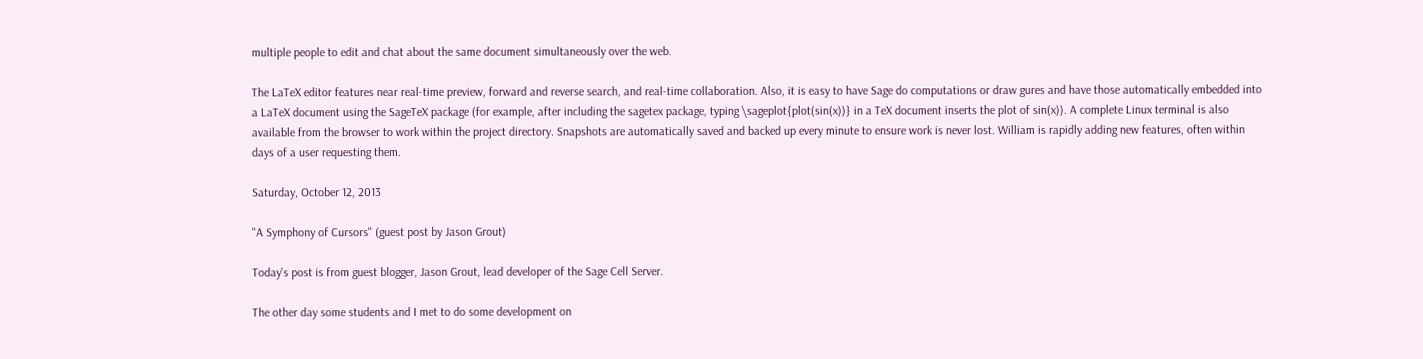multiple people to edit and chat about the same document simultaneously over the web.

The LaTeX editor features near real-time preview, forward and reverse search, and real-time collaboration. Also, it is easy to have Sage do computations or draw gures and have those automatically embedded into a LaTeX document using the SageTeX package (for example, after including the sagetex package, typing \sageplot{plot(sin(x))} in a TeX document inserts the plot of sin(x)). A complete Linux terminal is also available from the browser to work within the project directory. Snapshots are automatically saved and backed up every minute to ensure work is never lost. William is rapidly adding new features, often within days of a user requesting them.

Saturday, October 12, 2013

"A Symphony of Cursors" (guest post by Jason Grout)

Today's post is from guest blogger, Jason Grout, lead developer of the Sage Cell Server.

The other day some students and I met to do some development on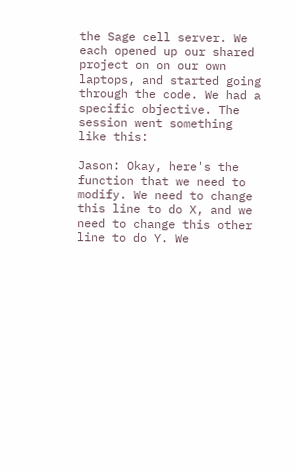the Sage cell server. We each opened up our shared project on on our own laptops, and started going through the code. We had a specific objective. The session went something like this:

Jason: Okay, here's the function that we need to modify. We need to change this line to do X, and we need to change this other line to do Y. We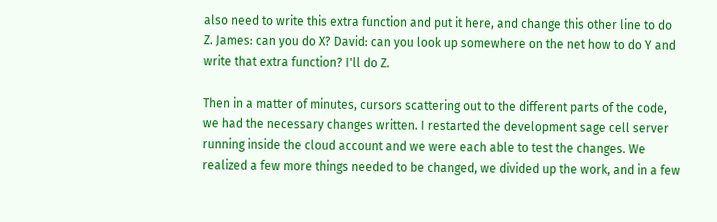also need to write this extra function and put it here, and change this other line to do Z. James: can you do X? David: can you look up somewhere on the net how to do Y and write that extra function? I'll do Z.

Then in a matter of minutes, cursors scattering out to the different parts of the code, we had the necessary changes written. I restarted the development sage cell server running inside the cloud account and we were each able to test the changes. We realized a few more things needed to be changed, we divided up the work, and in a few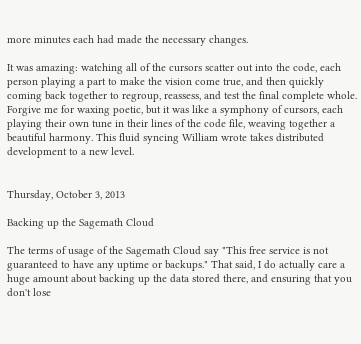more minutes each had made the necessary changes.

It was amazing: watching all of the cursors scatter out into the code, each person playing a part to make the vision come true, and then quickly coming back together to regroup, reassess, and test the final complete whole. Forgive me for waxing poetic, but it was like a symphony of cursors, each playing their own tune in their lines of the code file, weaving together a beautiful harmony. This fluid syncing William wrote takes distributed development to a new level.


Thursday, October 3, 2013

Backing up the Sagemath Cloud

The terms of usage of the Sagemath Cloud say "This free service is not guaranteed to have any uptime or backups." That said, I do actually care a huge amount about backing up the data stored there, and ensuring that you don't lose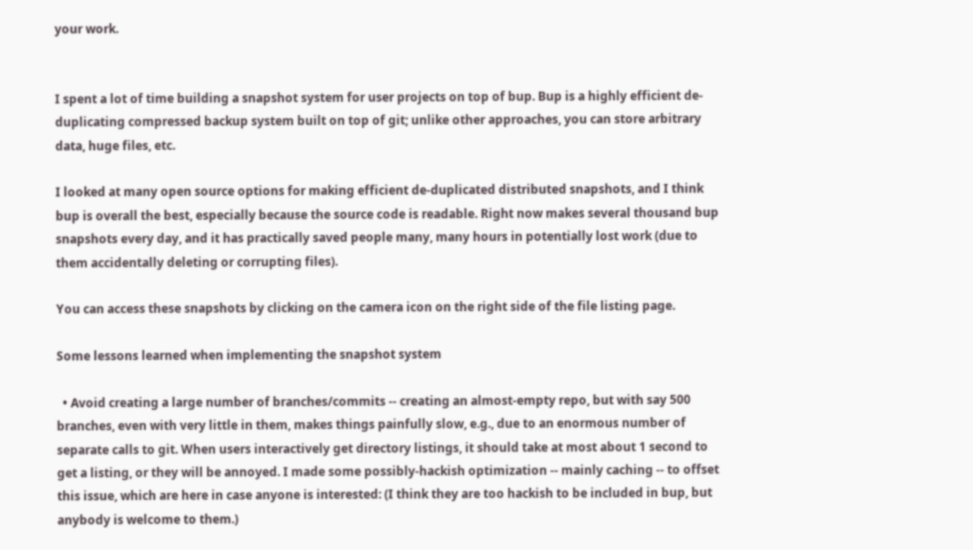your work.


I spent a lot of time building a snapshot system for user projects on top of bup. Bup is a highly efficient de-duplicating compressed backup system built on top of git; unlike other approaches, you can store arbitrary data, huge files, etc.

I looked at many open source options for making efficient de-duplicated distributed snapshots, and I think bup is overall the best, especially because the source code is readable. Right now makes several thousand bup snapshots every day, and it has practically saved people many, many hours in potentially lost work (due to them accidentally deleting or corrupting files).

You can access these snapshots by clicking on the camera icon on the right side of the file listing page.

Some lessons learned when implementing the snapshot system

  • Avoid creating a large number of branches/commits -- creating an almost-empty repo, but with say 500 branches, even with very little in them, makes things painfully slow, e.g., due to an enormous number of separate calls to git. When users interactively get directory listings, it should take at most about 1 second to get a listing, or they will be annoyed. I made some possibly-hackish optimization -- mainly caching -- to offset this issue, which are here in case anyone is interested: (I think they are too hackish to be included in bup, but anybody is welcome to them.)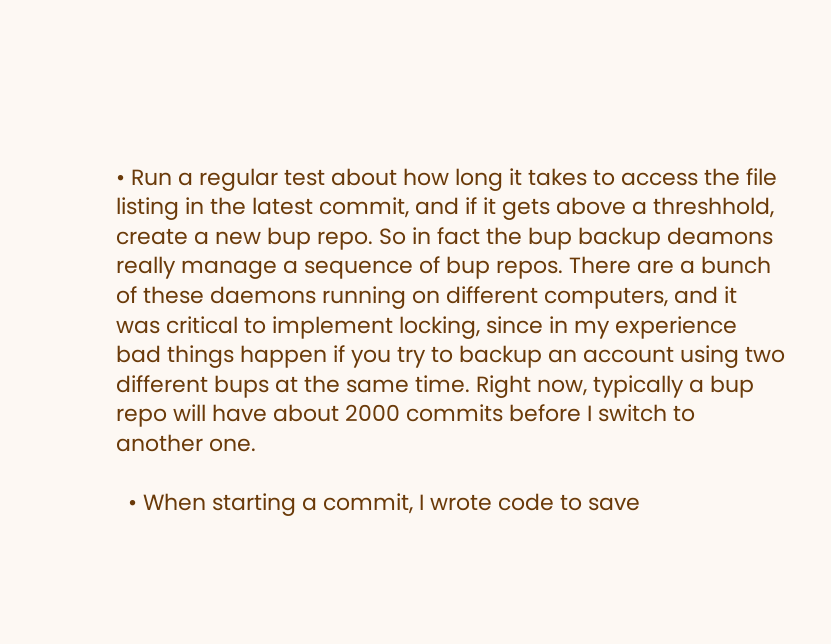• Run a regular test about how long it takes to access the file listing in the latest commit, and if it gets above a threshhold, create a new bup repo. So in fact the bup backup deamons really manage a sequence of bup repos. There are a bunch of these daemons running on different computers, and it was critical to implement locking, since in my experience bad things happen if you try to backup an account using two different bups at the same time. Right now, typically a bup repo will have about 2000 commits before I switch to another one.

  • When starting a commit, I wrote code to save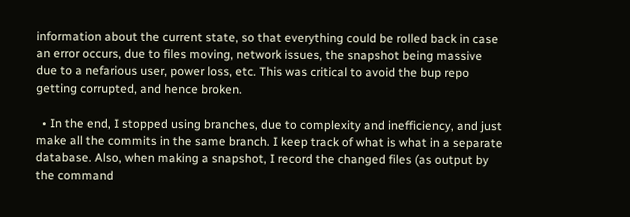information about the current state, so that everything could be rolled back in case an error occurs, due to files moving, network issues, the snapshot being massive due to a nefarious user, power loss, etc. This was critical to avoid the bup repo getting corrupted, and hence broken.

  • In the end, I stopped using branches, due to complexity and inefficiency, and just make all the commits in the same branch. I keep track of what is what in a separate database. Also, when making a snapshot, I record the changed files (as output by the command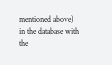mentioned above) in the database with the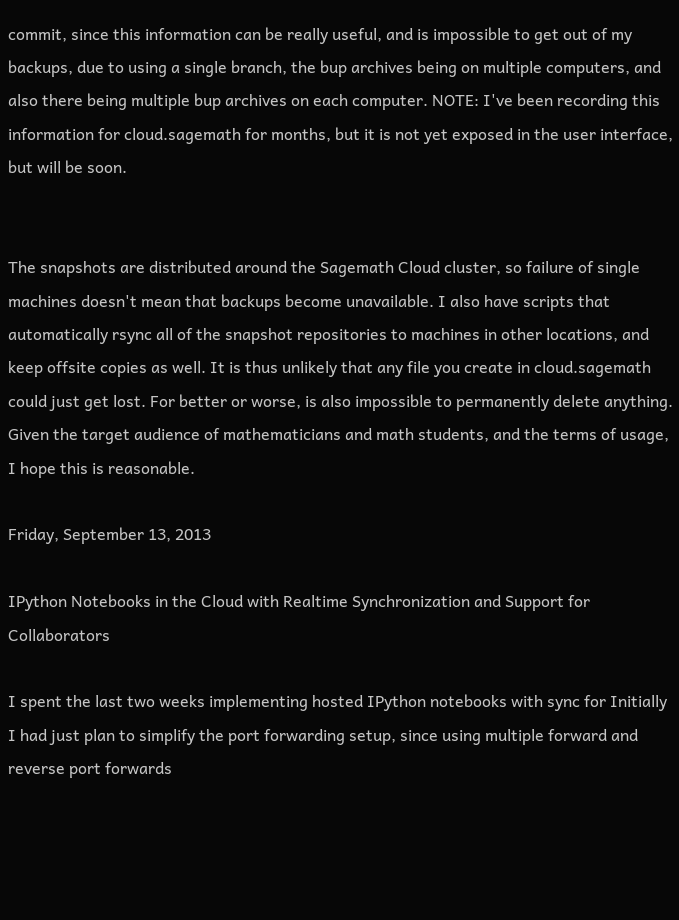commit, since this information can be really useful, and is impossible to get out of my backups, due to using a single branch, the bup archives being on multiple computers, and also there being multiple bup archives on each computer. NOTE: I've been recording this information for cloud.sagemath for months, but it is not yet exposed in the user interface, but will be soon.


The snapshots are distributed around the Sagemath Cloud cluster, so failure of single machines doesn't mean that backups become unavailable. I also have scripts that automatically rsync all of the snapshot repositories to machines in other locations, and keep offsite copies as well. It is thus unlikely that any file you create in cloud.sagemath could just get lost. For better or worse, is also impossible to permanently delete anything. Given the target audience of mathematicians and math students, and the terms of usage, I hope this is reasonable.

Friday, September 13, 2013

IPython Notebooks in the Cloud with Realtime Synchronization and Support for Collaborators

I spent the last two weeks implementing hosted IPython notebooks with sync for Initially I had just plan to simplify the port forwarding setup, since using multiple forward and reverse port forwards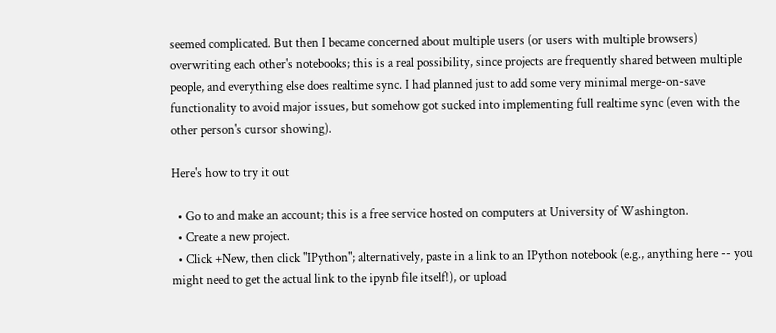seemed complicated. But then I became concerned about multiple users (or users with multiple browsers) overwriting each other's notebooks; this is a real possibility, since projects are frequently shared between multiple people, and everything else does realtime sync. I had planned just to add some very minimal merge-on-save functionality to avoid major issues, but somehow got sucked into implementing full realtime sync (even with the other person's cursor showing).

Here's how to try it out

  • Go to and make an account; this is a free service hosted on computers at University of Washington.
  • Create a new project.
  • Click +New, then click "IPython"; alternatively, paste in a link to an IPython notebook (e.g., anything here -- you might need to get the actual link to the ipynb file itself!), or upload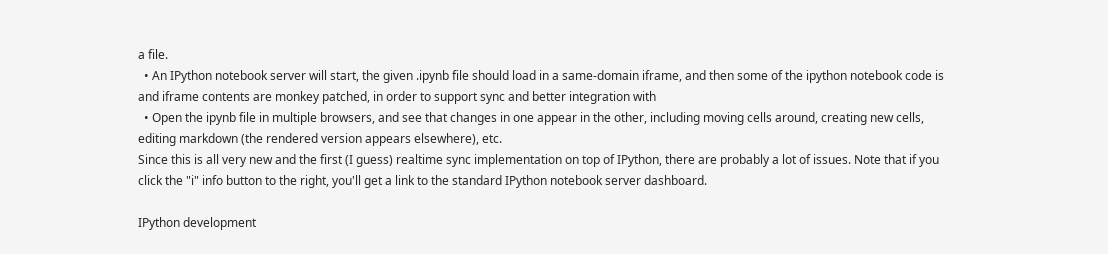a file.
  • An IPython notebook server will start, the given .ipynb file should load in a same-domain iframe, and then some of the ipython notebook code is and iframe contents are monkey patched, in order to support sync and better integration with
  • Open the ipynb file in multiple browsers, and see that changes in one appear in the other, including moving cells around, creating new cells, editing markdown (the rendered version appears elsewhere), etc.
Since this is all very new and the first (I guess) realtime sync implementation on top of IPython, there are probably a lot of issues. Note that if you click the "i" info button to the right, you'll get a link to the standard IPython notebook server dashboard.

IPython development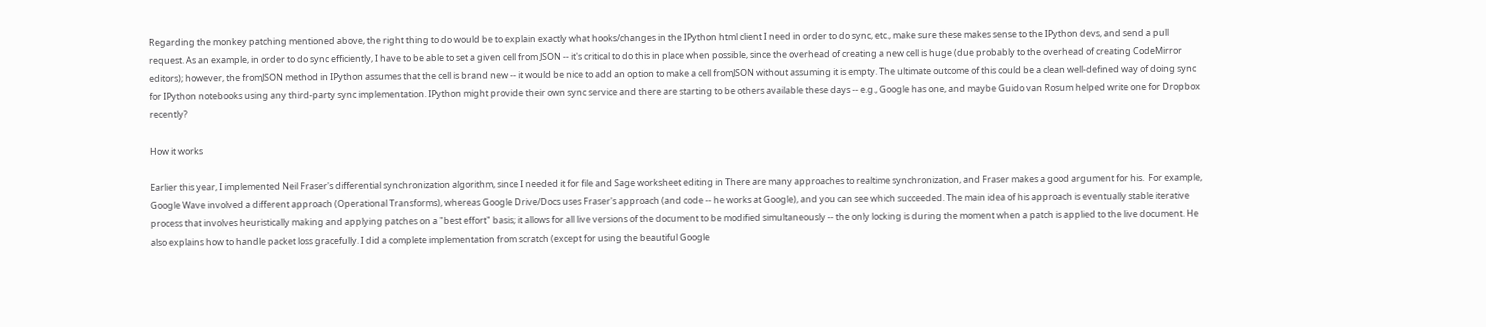Regarding the monkey patching mentioned above, the right thing to do would be to explain exactly what hooks/changes in the IPython html client I need in order to do sync, etc., make sure these makes sense to the IPython devs, and send a pull request. As an example, in order to do sync efficiently, I have to be able to set a given cell from JSON -- it's critical to do this in place when possible, since the overhead of creating a new cell is huge (due probably to the overhead of creating CodeMirror editors); however, the fromJSON method in IPython assumes that the cell is brand new -- it would be nice to add an option to make a cell fromJSON without assuming it is empty. The ultimate outcome of this could be a clean well-defined way of doing sync for IPython notebooks using any third-party sync implementation. IPython might provide their own sync service and there are starting to be others available these days -- e.g., Google has one, and maybe Guido van Rosum helped write one for Dropbox recently?

How it works

Earlier this year, I implemented Neil Fraser's differential synchronization algorithm, since I needed it for file and Sage worksheet editing in There are many approaches to realtime synchronization, and Fraser makes a good argument for his.  For example, Google Wave involved a different approach (Operational Transforms), whereas Google Drive/Docs uses Fraser's approach (and code -- he works at Google), and you can see which succeeded. The main idea of his approach is eventually stable iterative process that involves heuristically making and applying patches on a "best effort" basis; it allows for all live versions of the document to be modified simultaneously -- the only locking is during the moment when a patch is applied to the live document. He also explains how to handle packet loss gracefully. I did a complete implementation from scratch (except for using the beautiful Google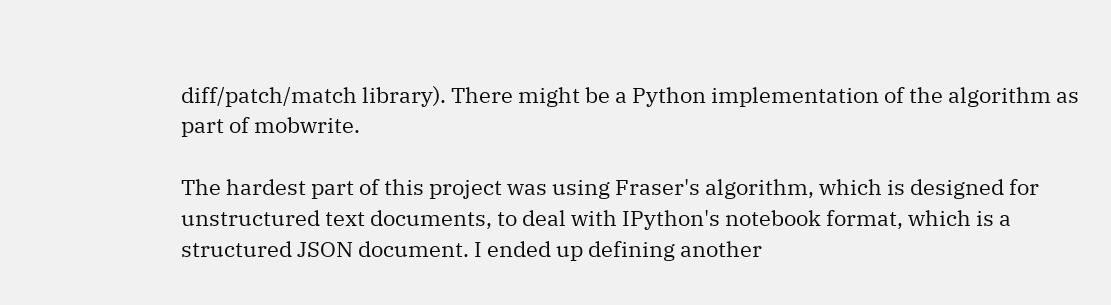diff/patch/match library). There might be a Python implementation of the algorithm as part of mobwrite.

The hardest part of this project was using Fraser's algorithm, which is designed for unstructured text documents, to deal with IPython's notebook format, which is a structured JSON document. I ended up defining another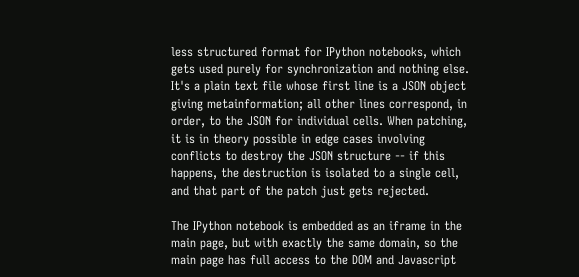less structured format for IPython notebooks, which gets used purely for synchronization and nothing else. It's a plain text file whose first line is a JSON object giving metainformation; all other lines correspond, in order, to the JSON for individual cells. When patching, it is in theory possible in edge cases involving conflicts to destroy the JSON structure -- if this happens, the destruction is isolated to a single cell, and that part of the patch just gets rejected.

The IPython notebook is embedded as an iframe in the main page, but with exactly the same domain, so the main page has full access to the DOM and Javascript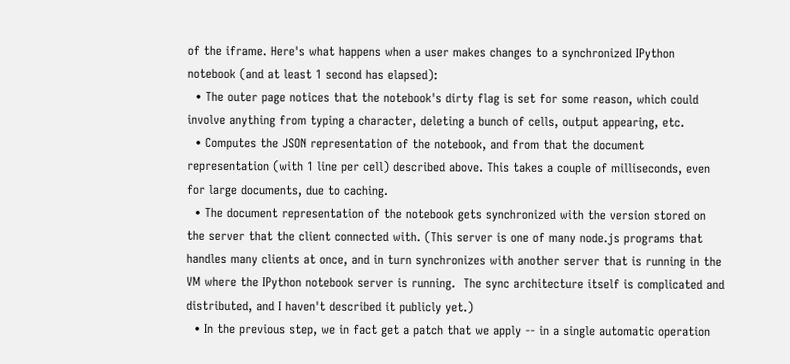of the iframe. Here's what happens when a user makes changes to a synchronized IPython notebook (and at least 1 second has elapsed):
  • The outer page notices that the notebook's dirty flag is set for some reason, which could involve anything from typing a character, deleting a bunch of cells, output appearing, etc.
  • Computes the JSON representation of the notebook, and from that the document representation (with 1 line per cell) described above. This takes a couple of milliseconds, even for large documents, due to caching.
  • The document representation of the notebook gets synchronized with the version stored on the server that the client connected with. (This server is one of many node.js programs that handles many clients at once, and in turn synchronizes with another server that is running in the VM where the IPython notebook server is running.  The sync architecture itself is complicated and distributed, and I haven't described it publicly yet.)
  • In the previous step, we in fact get a patch that we apply -- in a single automatic operation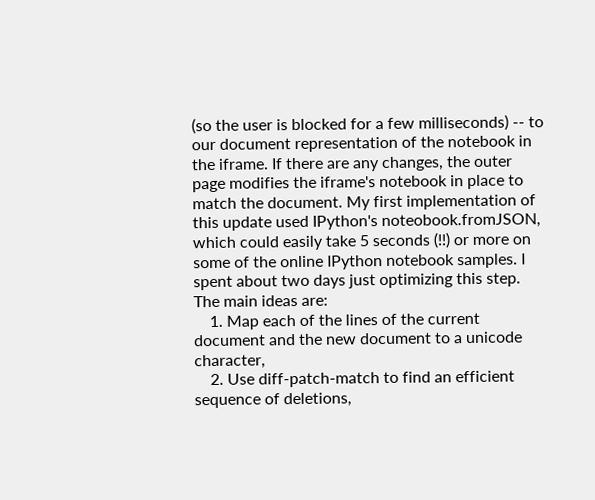(so the user is blocked for a few milliseconds) -- to our document representation of the notebook in the iframe. If there are any changes, the outer page modifies the iframe's notebook in place to match the document. My first implementation of this update used IPython's noteobook.fromJSON, which could easily take 5 seconds (!!) or more on some of the online IPython notebook samples. I spent about two days just optimizing this step. The main ideas are:
    1. Map each of the lines of the current document and the new document to a unicode character,
    2. Use diff-patch-match to find an efficient sequence of deletions,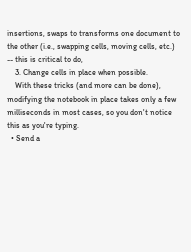insertions, swaps to transforms one document to the other (i.e., swapping cells, moving cells, etc.) -- this is critical to do,
    3. Change cells in place when possible.
    With these tricks (and more can be done), modifying the notebook in place takes only a few milliseconds in most cases, so you don't notice this as you're typing.
  • Send a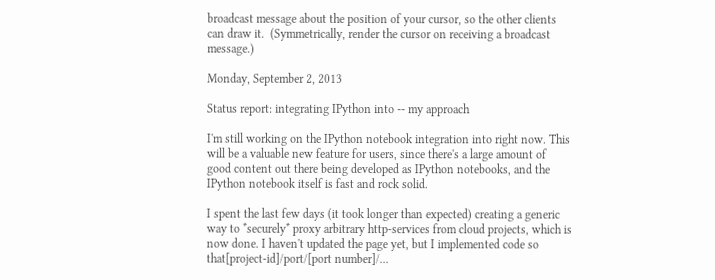broadcast message about the position of your cursor, so the other clients can draw it.  (Symmetrically, render the cursor on receiving a broadcast message.)

Monday, September 2, 2013

Status report: integrating IPython into -- my approach

I'm still working on the IPython notebook integration into right now. This will be a valuable new feature for users, since there's a large amount of good content out there being developed as IPython notebooks, and the IPython notebook itself is fast and rock solid.

I spent the last few days (it took longer than expected) creating a generic way to *securely* proxy arbitrary http-services from cloud projects, which is now done. I haven't updated the page yet, but I implemented code so that[project-id]/port/[port number]/...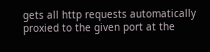gets all http requests automatically proxied to the given port at the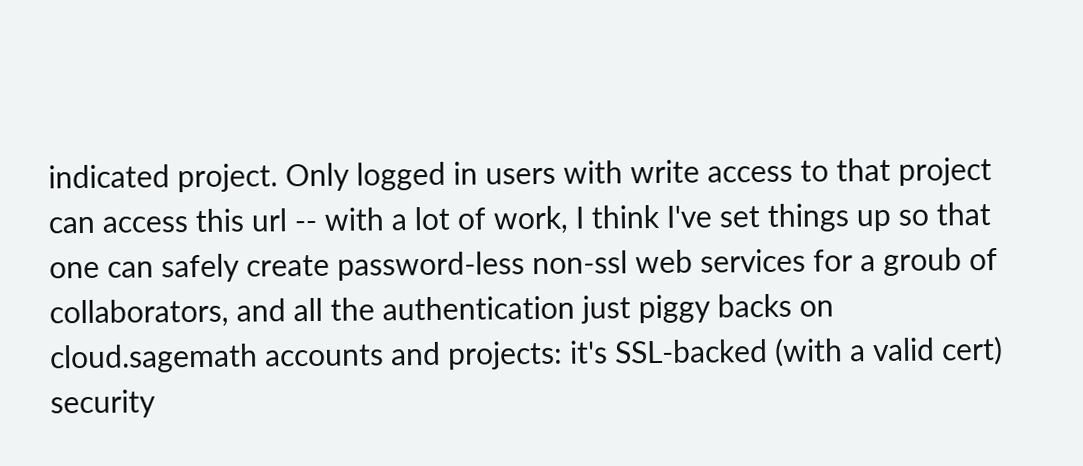indicated project. Only logged in users with write access to that project can access this url -- with a lot of work, I think I've set things up so that one can safely create password-less non-ssl web services for a groub of collaborators, and all the authentication just piggy backs on cloud.sagemath accounts and projects: it's SSL-backed (with a valid cert) security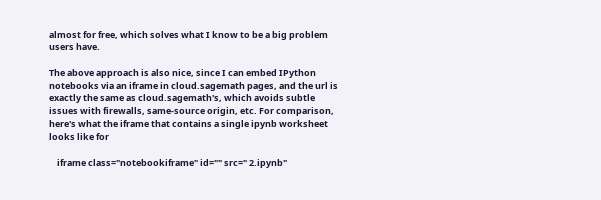almost for free, which solves what I know to be a big problem users have.

The above approach is also nice, since I can embed IPython notebooks via an iframe in cloud.sagemath pages, and the url is exactly the same as cloud.sagemath's, which avoids subtle issues with firewalls, same-source origin, etc. For comparison, here's what the iframe that contains a single ipynb worksheet looks like for

    iframe class="notebookiframe" id="" src=" 2.ipynb"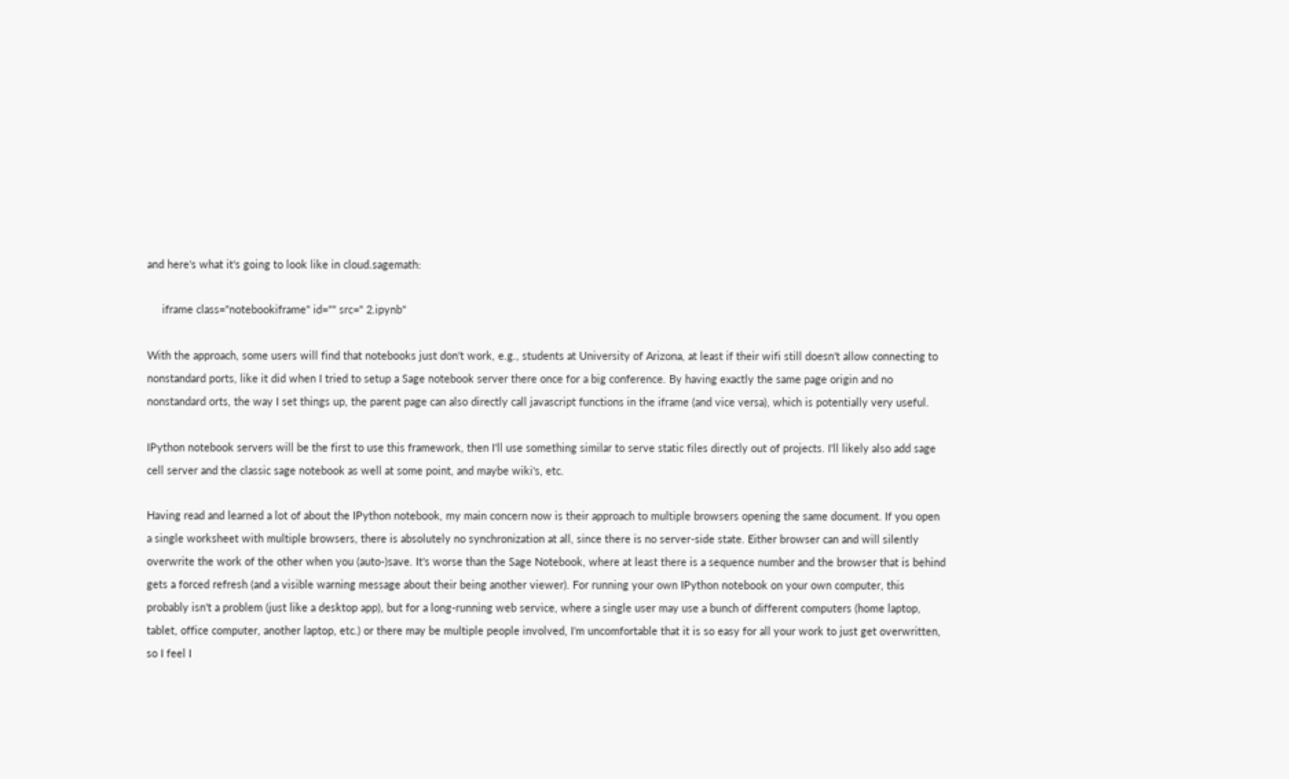and here's what it's going to look like in cloud.sagemath:

     iframe class="notebookiframe" id="" src=" 2.ipynb"

With the approach, some users will find that notebooks just don't work, e.g., students at University of Arizona, at least if their wifi still doesn't allow connecting to nonstandard ports, like it did when I tried to setup a Sage notebook server there once for a big conference. By having exactly the same page origin and no nonstandard orts, the way I set things up, the parent page can also directly call javascript functions in the iframe (and vice versa), which is potentially very useful.

IPython notebook servers will be the first to use this framework, then I'll use something similar to serve static files directly out of projects. I'll likely also add sage cell server and the classic sage notebook as well at some point, and maybe wiki's, etc.

Having read and learned a lot of about the IPython notebook, my main concern now is their approach to multiple browsers opening the same document. If you open a single worksheet with multiple browsers, there is absolutely no synchronization at all, since there is no server-side state. Either browser can and will silently overwrite the work of the other when you (auto-)save. It's worse than the Sage Notebook, where at least there is a sequence number and the browser that is behind gets a forced refresh (and a visible warning message about their being another viewer). For running your own IPython notebook on your own computer, this probably isn't a problem (just like a desktop app), but for a long-running web service, where a single user may use a bunch of different computers (home laptop, tablet, office computer, another laptop, etc.) or there may be multiple people involved, I'm uncomfortable that it is so easy for all your work to just get overwritten, so I feel I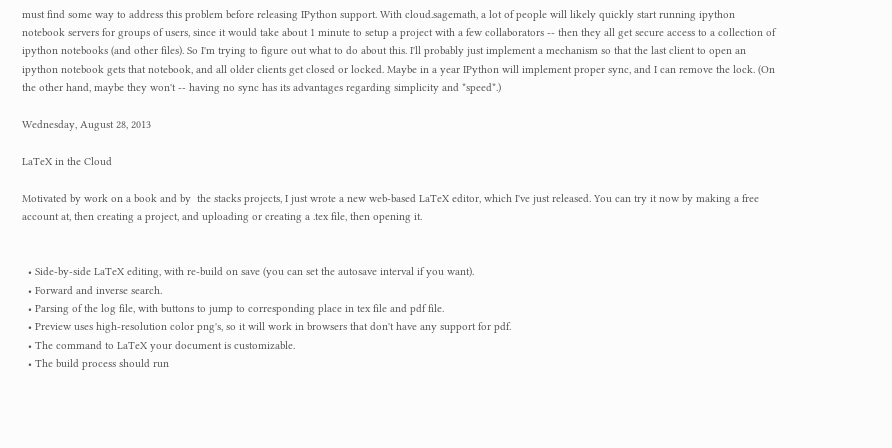must find some way to address this problem before releasing IPython support. With cloud.sagemath, a lot of people will likely quickly start running ipython notebook servers for groups of users, since it would take about 1 minute to setup a project with a few collaborators -- then they all get secure access to a collection of ipython notebooks (and other files). So I'm trying to figure out what to do about this. I'll probably just implement a mechanism so that the last client to open an ipython notebook gets that notebook, and all older clients get closed or locked. Maybe in a year IPython will implement proper sync, and I can remove the lock. (On the other hand, maybe they won't -- having no sync has its advantages regarding simplicity and *speed*.)

Wednesday, August 28, 2013

LaTeX in the Cloud

Motivated by work on a book and by  the stacks projects, I just wrote a new web-based LaTeX editor, which I've just released. You can try it now by making a free account at, then creating a project, and uploading or creating a .tex file, then opening it.


  • Side-by-side LaTeX editing, with re-build on save (you can set the autosave interval if you want).
  • Forward and inverse search.
  • Parsing of the log file, with buttons to jump to corresponding place in tex file and pdf file.
  • Preview uses high-resolution color png's, so it will work in browsers that don't have any support for pdf.
  • The command to LaTeX your document is customizable.
  • The build process should run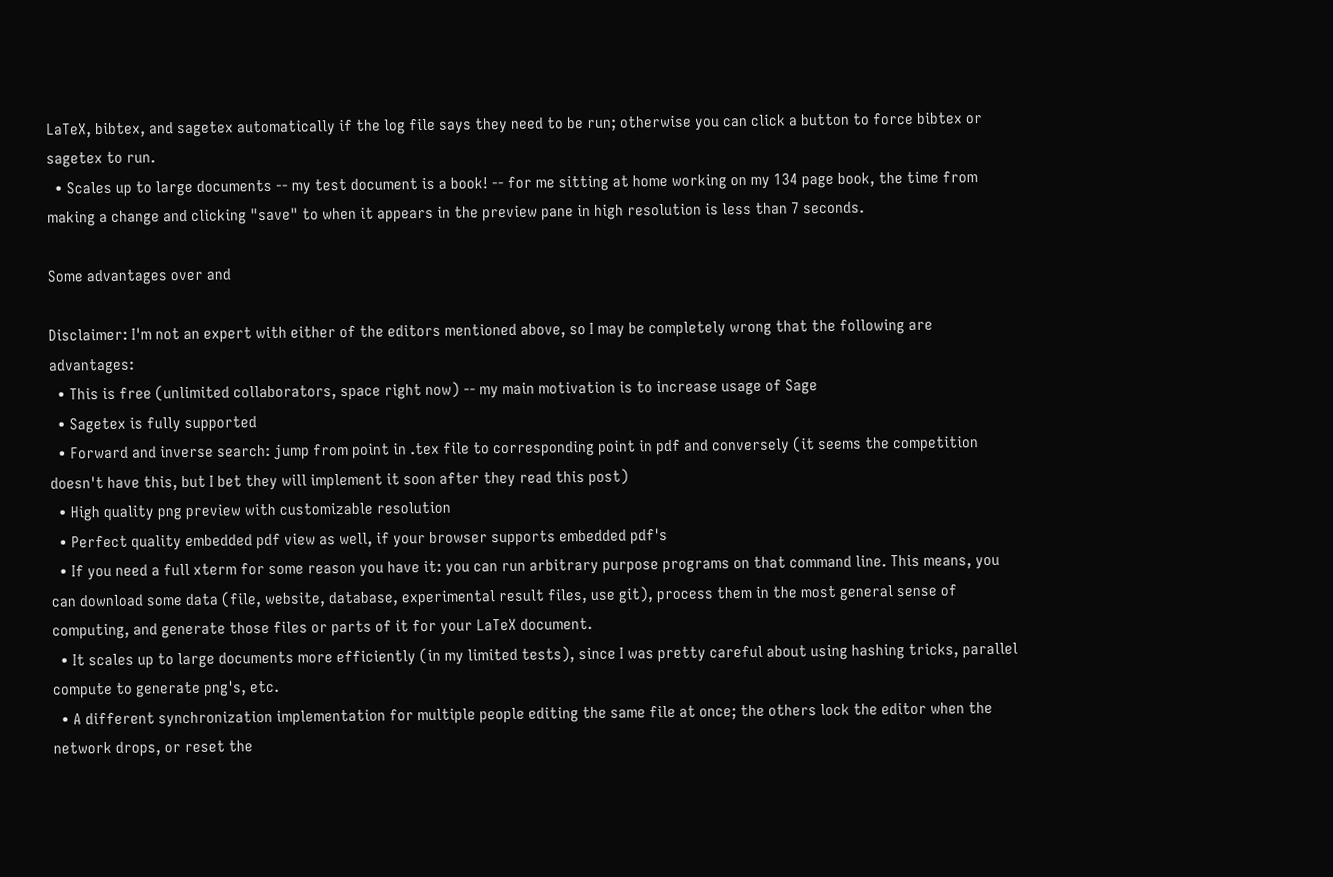LaTeX, bibtex, and sagetex automatically if the log file says they need to be run; otherwise you can click a button to force bibtex or sagetex to run.
  • Scales up to large documents -- my test document is a book! -- for me sitting at home working on my 134 page book, the time from making a change and clicking "save" to when it appears in the preview pane in high resolution is less than 7 seconds.

Some advantages over and

Disclaimer: I'm not an expert with either of the editors mentioned above, so I may be completely wrong that the following are advantages:
  • This is free (unlimited collaborators, space right now) -- my main motivation is to increase usage of Sage
  • Sagetex is fully supported
  • Forward and inverse search: jump from point in .tex file to corresponding point in pdf and conversely (it seems the competition doesn't have this, but I bet they will implement it soon after they read this post)
  • High quality png preview with customizable resolution
  • Perfect quality embedded pdf view as well, if your browser supports embedded pdf's
  • If you need a full xterm for some reason you have it: you can run arbitrary purpose programs on that command line. This means, you can download some data (file, website, database, experimental result files, use git), process them in the most general sense of computing, and generate those files or parts of it for your LaTeX document.
  • It scales up to large documents more efficiently (in my limited tests), since I was pretty careful about using hashing tricks, parallel compute to generate png's, etc.
  • A different synchronization implementation for multiple people editing the same file at once; the others lock the editor when the network drops, or reset the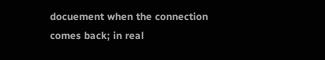docuement when the connection comes back; in real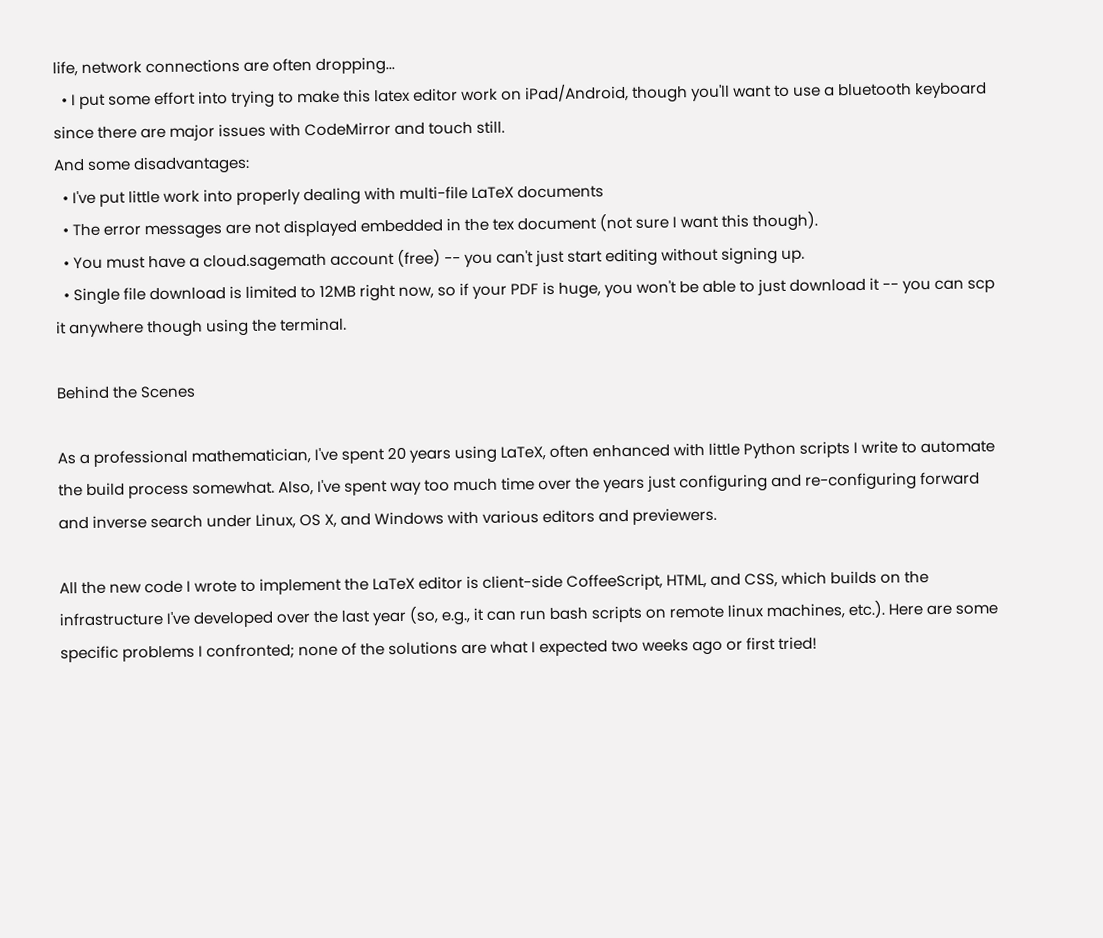life, network connections are often dropping...
  • I put some effort into trying to make this latex editor work on iPad/Android, though you'll want to use a bluetooth keyboard since there are major issues with CodeMirror and touch still.
And some disadvantages:
  • I've put little work into properly dealing with multi-file LaTeX documents
  • The error messages are not displayed embedded in the tex document (not sure I want this though).
  • You must have a cloud.sagemath account (free) -- you can't just start editing without signing up.
  • Single file download is limited to 12MB right now, so if your PDF is huge, you won't be able to just download it -- you can scp it anywhere though using the terminal.

Behind the Scenes

As a professional mathematician, I've spent 20 years using LaTeX, often enhanced with little Python scripts I write to automate the build process somewhat. Also, I've spent way too much time over the years just configuring and re-configuring forward and inverse search under Linux, OS X, and Windows with various editors and previewers.

All the new code I wrote to implement the LaTeX editor is client-side CoffeeScript, HTML, and CSS, which builds on the infrastructure I've developed over the last year (so, e.g., it can run bash scripts on remote linux machines, etc.). Here are some specific problems I confronted; none of the solutions are what I expected two weeks ago or first tried!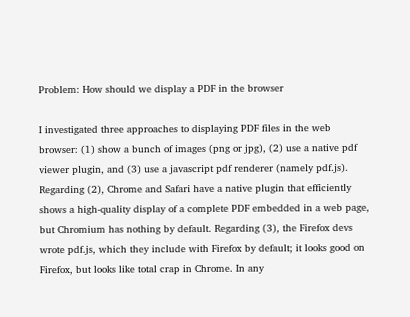Problem: How should we display a PDF in the browser

I investigated three approaches to displaying PDF files in the web browser: (1) show a bunch of images (png or jpg), (2) use a native pdf viewer plugin, and (3) use a javascript pdf renderer (namely pdf.js). Regarding (2), Chrome and Safari have a native plugin that efficiently shows a high-quality display of a complete PDF embedded in a web page, but Chromium has nothing by default. Regarding (3), the Firefox devs wrote pdf.js, which they include with Firefox by default; it looks good on Firefox, but looks like total crap in Chrome. In any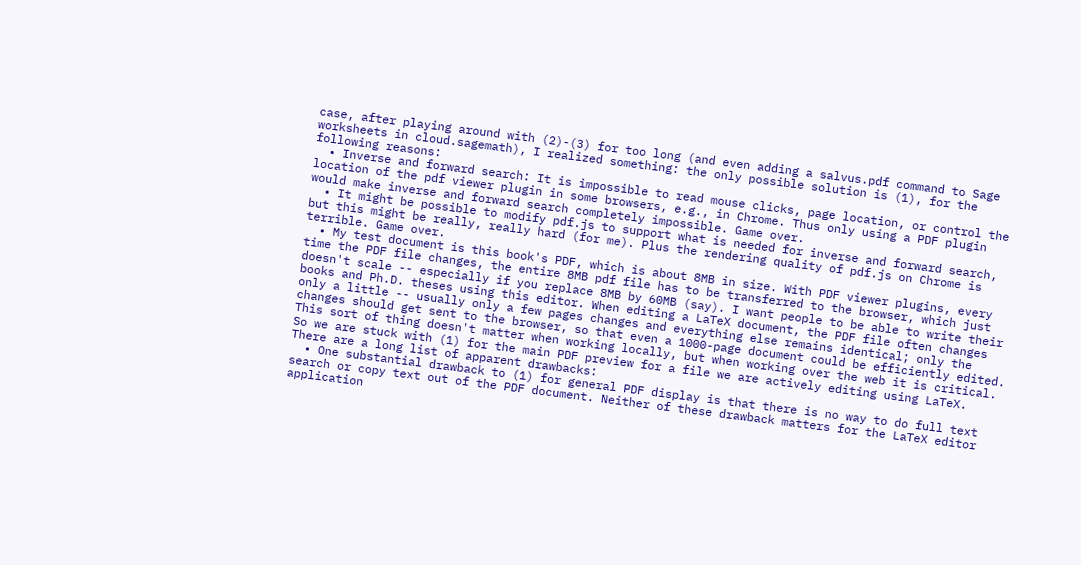case, after playing around with (2)-(3) for too long (and even adding a salvus.pdf command to Sage worksheets in cloud.sagemath), I realized something: the only possible solution is (1), for the following reasons:
  • Inverse and forward search: It is impossible to read mouse clicks, page location, or control the location of the pdf viewer plugin in some browsers, e.g., in Chrome. Thus only using a PDF plugin would make inverse and forward search completely impossible. Game over.
  • It might be possible to modify pdf.js to support what is needed for inverse and forward search, but this might be really, really hard (for me). Plus the rendering quality of pdf.js on Chrome is terrible. Game over.
  • My test document is this book's PDF, which is about 8MB in size. With PDF viewer plugins, every time the PDF file changes, the entire 8MB pdf file has to be transferred to the browser, which just doesn't scale -- especially if you replace 8MB by 60MB (say). I want people to be able to write their books and Ph.D. theses using this editor. When editing a LaTeX document, the PDF file often changes only a little -- usually only a few pages changes and everything else remains identical; only the changes should get sent to the browser, so that even a 1000-page document could be efficiently edited. This sort of thing doesn't matter when working locally, but when working over the web it is critical.
So we are stuck with (1) for the main PDF preview for a file we are actively editing using LaTeX. There are a long list of apparent drawbacks:
  • One substantial drawback to (1) for general PDF display is that there is no way to do full text search or copy text out of the PDF document. Neither of these drawback matters for the LaTeX editor application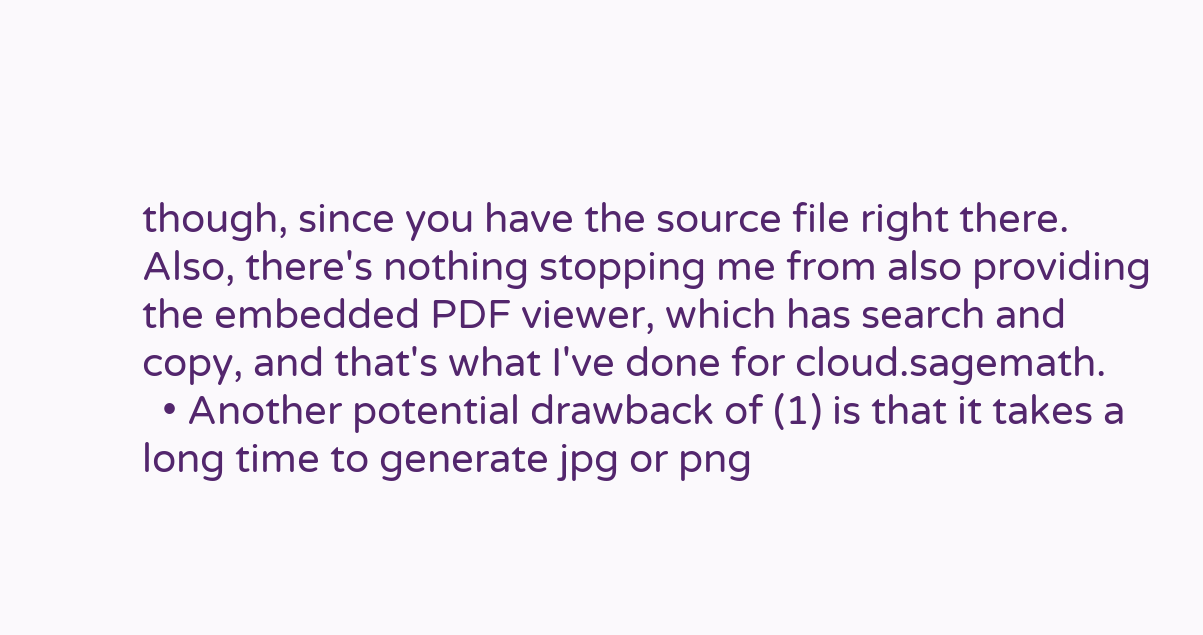though, since you have the source file right there. Also, there's nothing stopping me from also providing the embedded PDF viewer, which has search and copy, and that's what I've done for cloud.sagemath.
  • Another potential drawback of (1) is that it takes a long time to generate jpg or png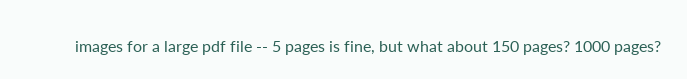images for a large pdf file -- 5 pages is fine, but what about 150 pages? 1000 pages?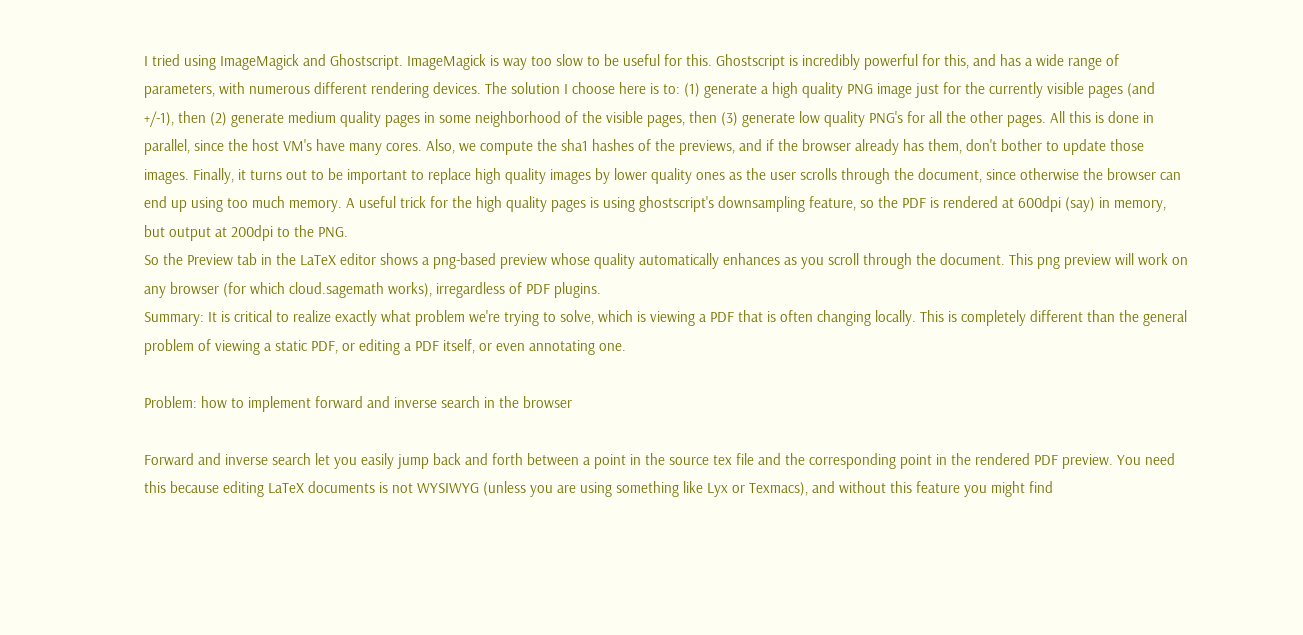I tried using ImageMagick and Ghostscript. ImageMagick is way too slow to be useful for this. Ghostscript is incredibly powerful for this, and has a wide range of parameters, with numerous different rendering devices. The solution I choose here is to: (1) generate a high quality PNG image just for the currently visible pages (and +/-1), then (2) generate medium quality pages in some neighborhood of the visible pages, then (3) generate low quality PNG's for all the other pages. All this is done in parallel, since the host VM's have many cores. Also, we compute the sha1 hashes of the previews, and if the browser already has them, don't bother to update those images. Finally, it turns out to be important to replace high quality images by lower quality ones as the user scrolls through the document, since otherwise the browser can end up using too much memory. A useful trick for the high quality pages is using ghostscript's downsampling feature, so the PDF is rendered at 600dpi (say) in memory, but output at 200dpi to the PNG.
So the Preview tab in the LaTeX editor shows a png-based preview whose quality automatically enhances as you scroll through the document. This png preview will work on any browser (for which cloud.sagemath works), irregardless of PDF plugins.
Summary: It is critical to realize exactly what problem we're trying to solve, which is viewing a PDF that is often changing locally. This is completely different than the general problem of viewing a static PDF, or editing a PDF itself, or even annotating one.

Problem: how to implement forward and inverse search in the browser

Forward and inverse search let you easily jump back and forth between a point in the source tex file and the corresponding point in the rendered PDF preview. You need this because editing LaTeX documents is not WYSIWYG (unless you are using something like Lyx or Texmacs), and without this feature you might find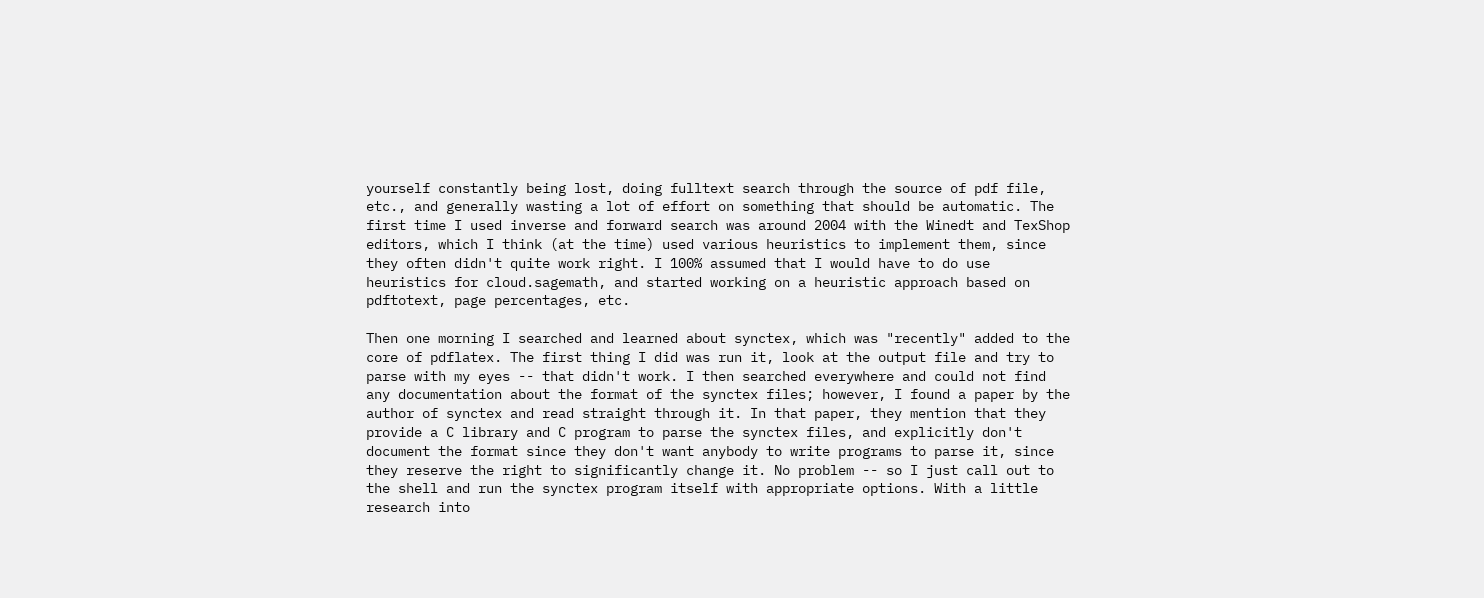yourself constantly being lost, doing fulltext search through the source of pdf file, etc., and generally wasting a lot of effort on something that should be automatic. The first time I used inverse and forward search was around 2004 with the Winedt and TexShop editors, which I think (at the time) used various heuristics to implement them, since they often didn't quite work right. I 100% assumed that I would have to do use heuristics for cloud.sagemath, and started working on a heuristic approach based on pdftotext, page percentages, etc.

Then one morning I searched and learned about synctex, which was "recently" added to the core of pdflatex. The first thing I did was run it, look at the output file and try to parse with my eyes -- that didn't work. I then searched everywhere and could not find any documentation about the format of the synctex files; however, I found a paper by the author of synctex and read straight through it. In that paper, they mention that they provide a C library and C program to parse the synctex files, and explicitly don't document the format since they don't want anybody to write programs to parse it, since they reserve the right to significantly change it. No problem -- so I just call out to the shell and run the synctex program itself with appropriate options. With a little research into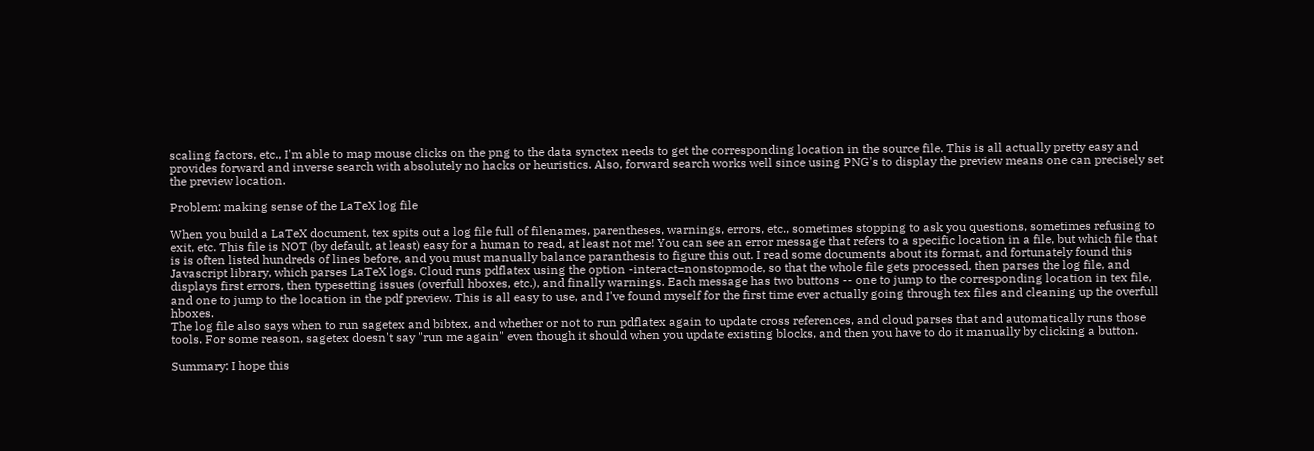scaling factors, etc., I'm able to map mouse clicks on the png to the data synctex needs to get the corresponding location in the source file. This is all actually pretty easy and provides forward and inverse search with absolutely no hacks or heuristics. Also, forward search works well since using PNG's to display the preview means one can precisely set the preview location.

Problem: making sense of the LaTeX log file

When you build a LaTeX document, tex spits out a log file full of filenames, parentheses, warnings, errors, etc., sometimes stopping to ask you questions, sometimes refusing to exit, etc. This file is NOT (by default, at least) easy for a human to read, at least not me! You can see an error message that refers to a specific location in a file, but which file that is is often listed hundreds of lines before, and you must manually balance paranthesis to figure this out. I read some documents about its format, and fortunately found this Javascript library, which parses LaTeX logs. Cloud runs pdflatex using the option -interact=nonstopmode, so that the whole file gets processed, then parses the log file, and displays first errors, then typesetting issues (overfull hboxes, etc.), and finally warnings. Each message has two buttons -- one to jump to the corresponding location in tex file, and one to jump to the location in the pdf preview. This is all easy to use, and I've found myself for the first time ever actually going through tex files and cleaning up the overfull hboxes.
The log file also says when to run sagetex and bibtex, and whether or not to run pdflatex again to update cross references, and cloud parses that and automatically runs those tools. For some reason, sagetex doesn't say "run me again" even though it should when you update existing blocks, and then you have to do it manually by clicking a button.

Summary: I hope this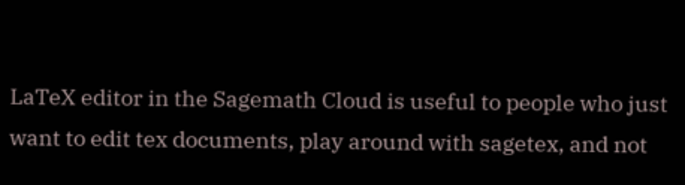LaTeX editor in the Sagemath Cloud is useful to people who just want to edit tex documents, play around with sagetex, and not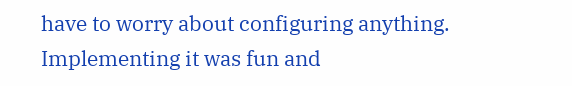have to worry about configuring anything. Implementing it was fun and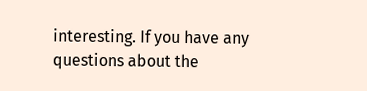interesting. If you have any questions about the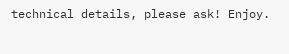technical details, please ask! Enjoy.